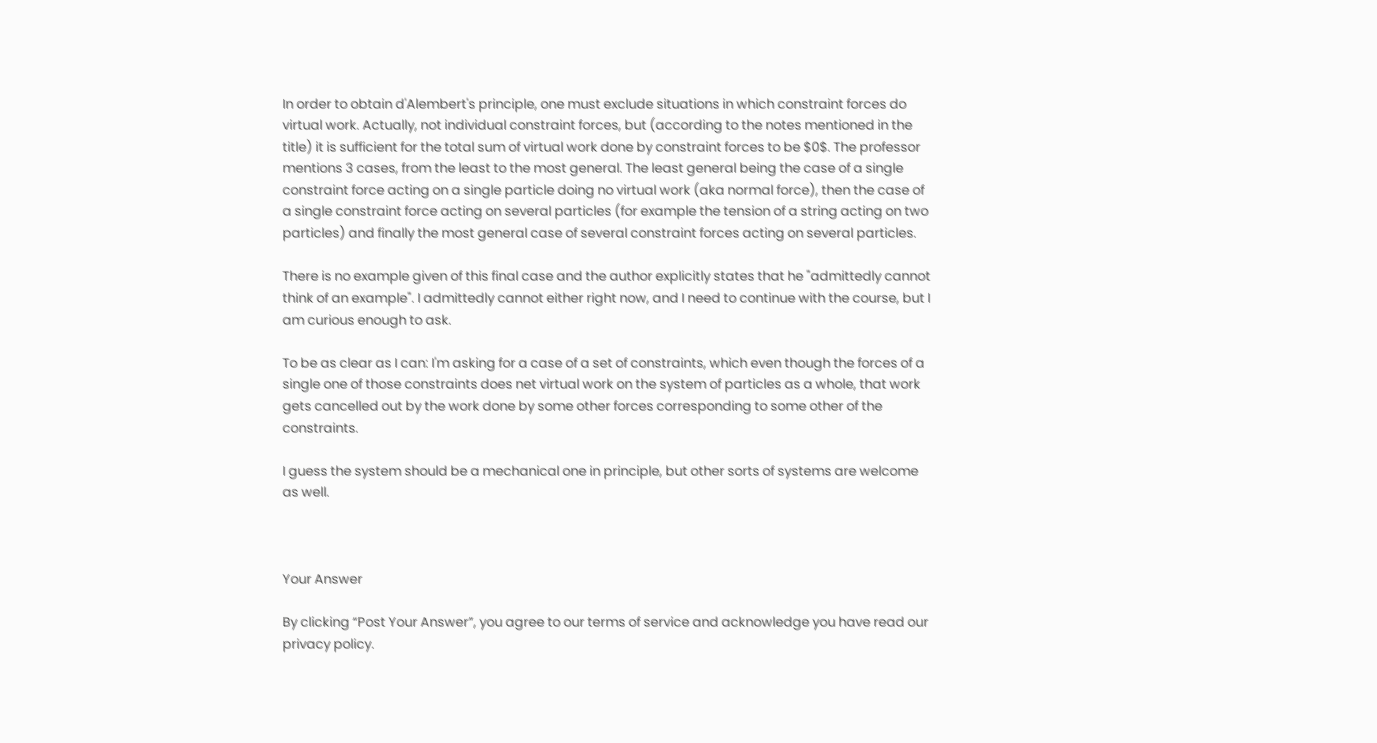In order to obtain d'Alembert's principle, one must exclude situations in which constraint forces do virtual work. Actually, not individual constraint forces, but (according to the notes mentioned in the title) it is sufficient for the total sum of virtual work done by constraint forces to be $0$. The professor mentions 3 cases, from the least to the most general. The least general being the case of a single constraint force acting on a single particle doing no virtual work (aka normal force), then the case of a single constraint force acting on several particles (for example the tension of a string acting on two particles) and finally the most general case of several constraint forces acting on several particles.

There is no example given of this final case and the author explicitly states that he "admittedly cannot think of an example". I admittedly cannot either right now, and I need to continue with the course, but I am curious enough to ask.

To be as clear as I can: I'm asking for a case of a set of constraints, which even though the forces of a single one of those constraints does net virtual work on the system of particles as a whole, that work gets cancelled out by the work done by some other forces corresponding to some other of the constraints.

I guess the system should be a mechanical one in principle, but other sorts of systems are welcome as well.



Your Answer

By clicking “Post Your Answer”, you agree to our terms of service and acknowledge you have read our privacy policy.